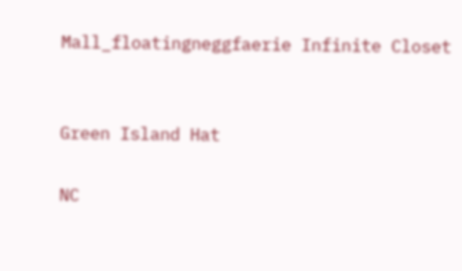Mall_floatingneggfaerie Infinite Closet


Green Island Hat

NC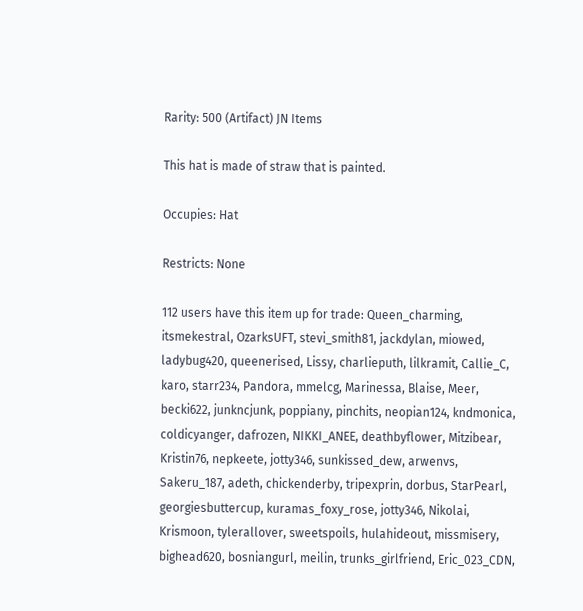Rarity: 500 (Artifact) JN Items

This hat is made of straw that is painted.

Occupies: Hat

Restricts: None

112 users have this item up for trade: Queen_charming, itsmekestral, OzarksUFT, stevi_smith81, jackdylan, miowed, ladybug420, queenerised, Lissy, charlieputh, lilkramit, Callie_C, karo, starr234, Pandora, mmelcg, Marinessa, Blaise, Meer, becki622, junkncjunk, poppiany, pinchits, neopian124, kndmonica, coldicyanger, dafrozen, NIKKI_ANEE, deathbyflower, Mitzibear, Kristin76, nepkeete, jotty346, sunkissed_dew, arwenvs, Sakeru_187, adeth, chickenderby, tripexprin, dorbus, StarPearl, georgiesbuttercup, kuramas_foxy_rose, jotty346, Nikolai, Krismoon, tylerallover, sweetspoils, hulahideout, missmisery, bighead620, bosniangurl, meilin, trunks_girlfriend, Eric_023_CDN,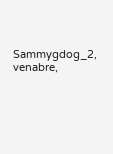Sammygdog_2, venabre,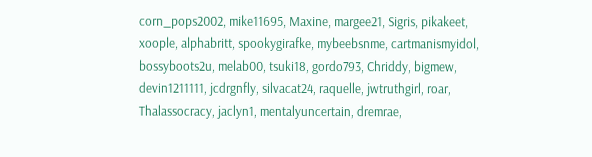corn_pops2002, mike11695, Maxine, margee21, Sigris, pikakeet, xoople, alphabritt, spookygirafke, mybeebsnme, cartmanismyidol, bossyboots2u, melab00, tsuki18, gordo793, Chriddy, bigmew, devin1211111, jcdrgnfly, silvacat24, raquelle, jwtruthgirl, roar, Thalassocracy, jaclyn1, mentalyuncertain, dremrae,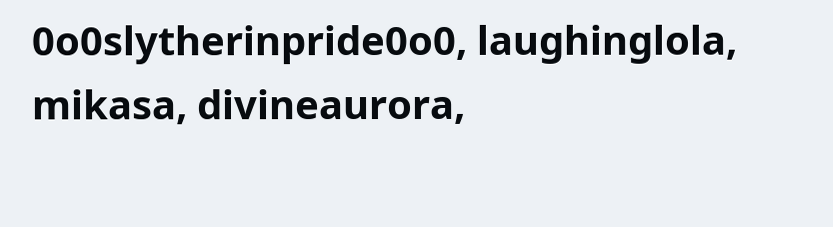0o0slytherinpride0o0, laughinglola, mikasa, divineaurora,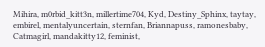Mihira, m0rbid_kitt3n, millertime704, Kyd, Destiny_Sphinx, taytay, embirel, mentalyuncertain, sternfan, Briannapuss, ramonesbaby, Catmagirl, mandakitty12, feminist,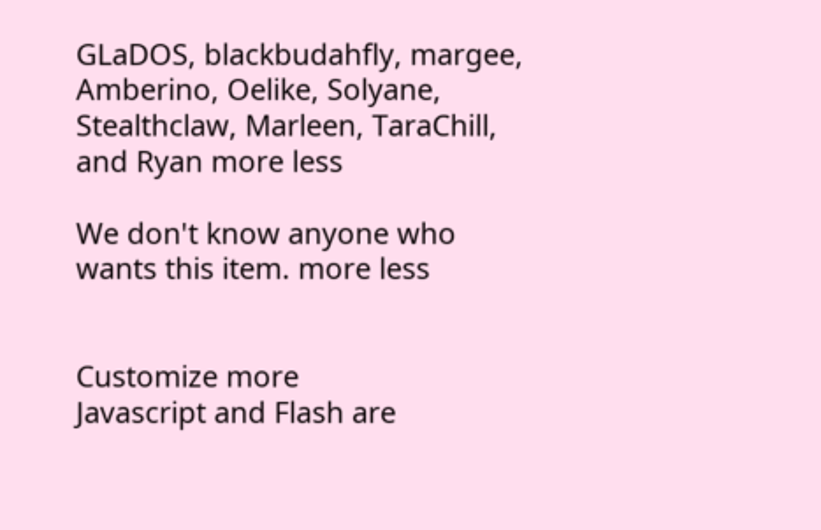GLaDOS, blackbudahfly, margee, Amberino, Oelike, Solyane, Stealthclaw, Marleen, TaraChill, and Ryan more less

We don't know anyone who wants this item. more less


Customize more
Javascript and Flash are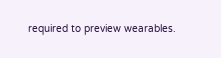required to preview wearables.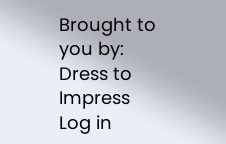Brought to you by:
Dress to Impress
Log in